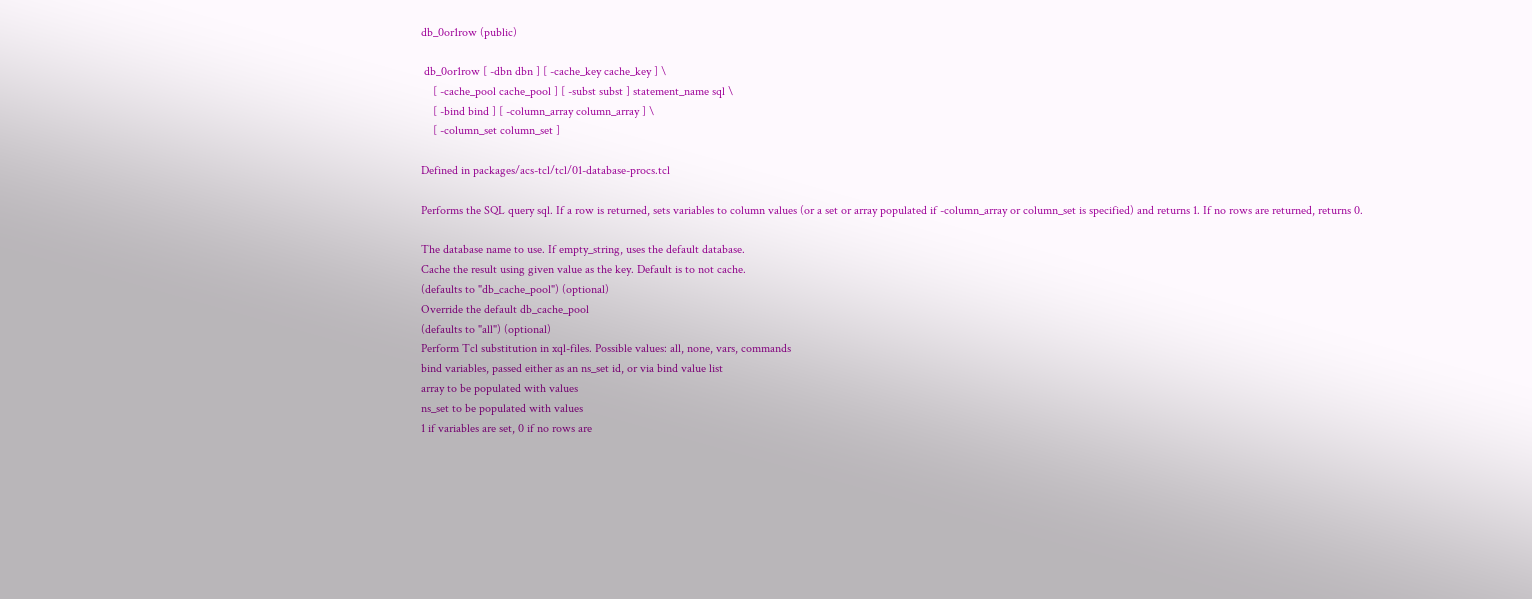db_0or1row (public)

 db_0or1row [ -dbn dbn ] [ -cache_key cache_key ] \
    [ -cache_pool cache_pool ] [ -subst subst ] statement_name sql \
    [ -bind bind ] [ -column_array column_array ] \
    [ -column_set column_set ]

Defined in packages/acs-tcl/tcl/01-database-procs.tcl

Performs the SQL query sql. If a row is returned, sets variables to column values (or a set or array populated if -column_array or column_set is specified) and returns 1. If no rows are returned, returns 0.

The database name to use. If empty_string, uses the default database.
Cache the result using given value as the key. Default is to not cache.
(defaults to "db_cache_pool") (optional)
Override the default db_cache_pool
(defaults to "all") (optional)
Perform Tcl substitution in xql-files. Possible values: all, none, vars, commands
bind variables, passed either as an ns_set id, or via bind value list
array to be populated with values
ns_set to be populated with values
1 if variables are set, 0 if no rows are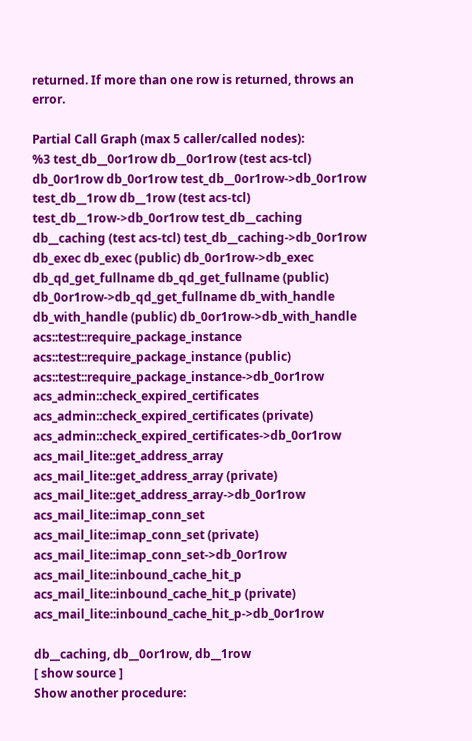returned. If more than one row is returned, throws an error.

Partial Call Graph (max 5 caller/called nodes):
%3 test_db__0or1row db__0or1row (test acs-tcl) db_0or1row db_0or1row test_db__0or1row->db_0or1row test_db__1row db__1row (test acs-tcl) test_db__1row->db_0or1row test_db__caching db__caching (test acs-tcl) test_db__caching->db_0or1row db_exec db_exec (public) db_0or1row->db_exec db_qd_get_fullname db_qd_get_fullname (public) db_0or1row->db_qd_get_fullname db_with_handle db_with_handle (public) db_0or1row->db_with_handle acs::test::require_package_instance acs::test::require_package_instance (public) acs::test::require_package_instance->db_0or1row acs_admin::check_expired_certificates acs_admin::check_expired_certificates (private) acs_admin::check_expired_certificates->db_0or1row acs_mail_lite::get_address_array acs_mail_lite::get_address_array (private) acs_mail_lite::get_address_array->db_0or1row acs_mail_lite::imap_conn_set acs_mail_lite::imap_conn_set (private) acs_mail_lite::imap_conn_set->db_0or1row acs_mail_lite::inbound_cache_hit_p acs_mail_lite::inbound_cache_hit_p (private) acs_mail_lite::inbound_cache_hit_p->db_0or1row

db__caching, db__0or1row, db__1row
[ show source ]
Show another procedure: